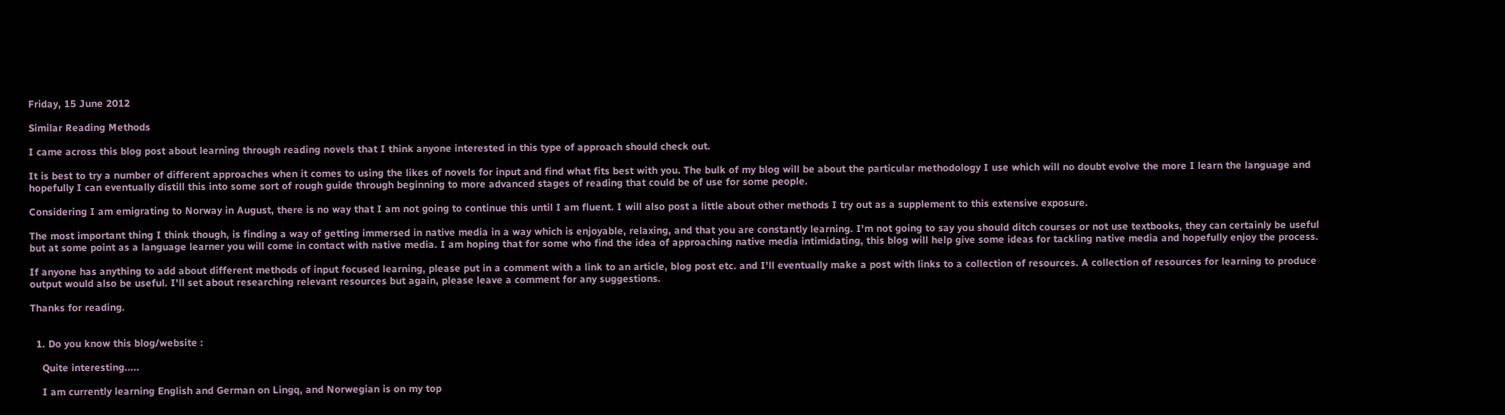Friday, 15 June 2012

Similar Reading Methods

I came across this blog post about learning through reading novels that I think anyone interested in this type of approach should check out.

It is best to try a number of different approaches when it comes to using the likes of novels for input and find what fits best with you. The bulk of my blog will be about the particular methodology I use which will no doubt evolve the more I learn the language and hopefully I can eventually distill this into some sort of rough guide through beginning to more advanced stages of reading that could be of use for some people.

Considering I am emigrating to Norway in August, there is no way that I am not going to continue this until I am fluent. I will also post a little about other methods I try out as a supplement to this extensive exposure.

The most important thing I think though, is finding a way of getting immersed in native media in a way which is enjoyable, relaxing, and that you are constantly learning. I'm not going to say you should ditch courses or not use textbooks, they can certainly be useful but at some point as a language learner you will come in contact with native media. I am hoping that for some who find the idea of approaching native media intimidating, this blog will help give some ideas for tackling native media and hopefully enjoy the process.

If anyone has anything to add about different methods of input focused learning, please put in a comment with a link to an article, blog post etc. and I'll eventually make a post with links to a collection of resources. A collection of resources for learning to produce output would also be useful. I'll set about researching relevant resources but again, please leave a comment for any suggestions.

Thanks for reading.


  1. Do you know this blog/website :

    Quite interesting.....

    I am currently learning English and German on Lingq, and Norwegian is on my top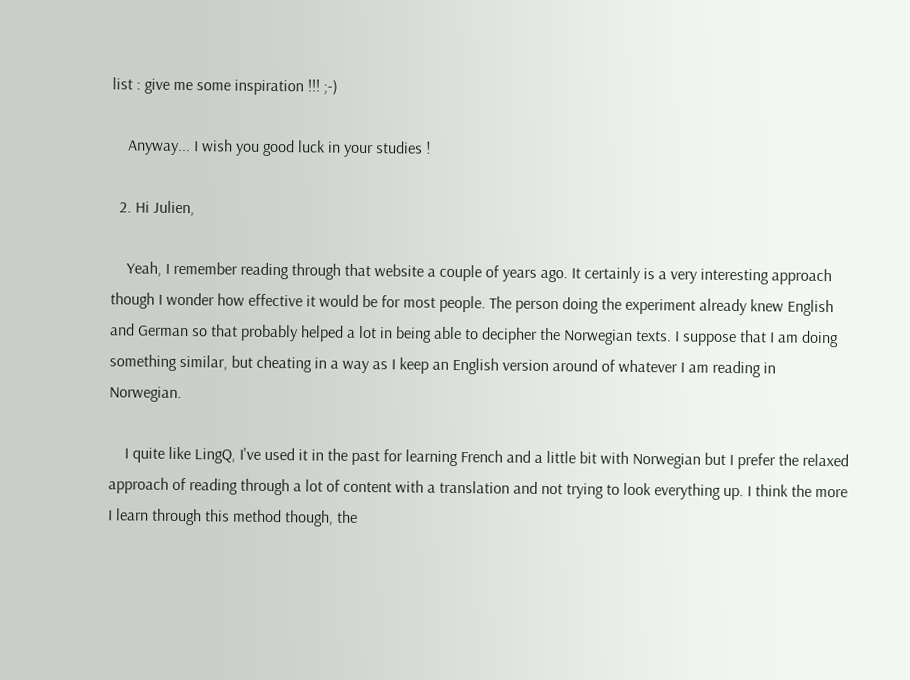list : give me some inspiration !!! ;-)

    Anyway... I wish you good luck in your studies !

  2. Hi Julien,

    Yeah, I remember reading through that website a couple of years ago. It certainly is a very interesting approach though I wonder how effective it would be for most people. The person doing the experiment already knew English and German so that probably helped a lot in being able to decipher the Norwegian texts. I suppose that I am doing something similar, but cheating in a way as I keep an English version around of whatever I am reading in Norwegian.

    I quite like LingQ, I've used it in the past for learning French and a little bit with Norwegian but I prefer the relaxed approach of reading through a lot of content with a translation and not trying to look everything up. I think the more I learn through this method though, the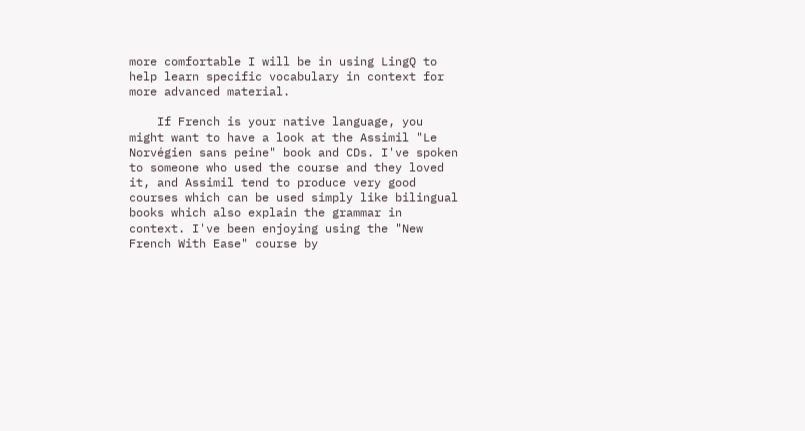more comfortable I will be in using LingQ to help learn specific vocabulary in context for more advanced material.

    If French is your native language, you might want to have a look at the Assimil "Le Norvégien sans peine" book and CDs. I've spoken to someone who used the course and they loved it, and Assimil tend to produce very good courses which can be used simply like bilingual books which also explain the grammar in context. I've been enjoying using the "New French With Ease" course by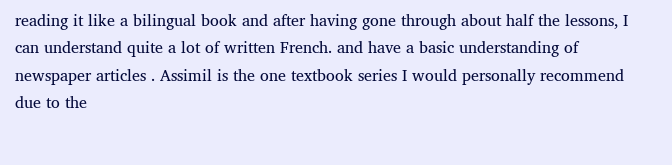reading it like a bilingual book and after having gone through about half the lessons, I can understand quite a lot of written French. and have a basic understanding of newspaper articles . Assimil is the one textbook series I would personally recommend due to the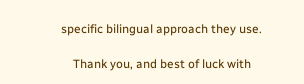specific bilingual approach they use.

    Thank you, and best of luck with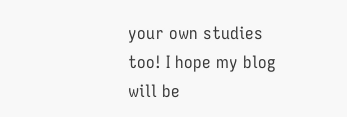your own studies too! I hope my blog will be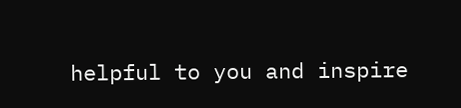helpful to you and inspire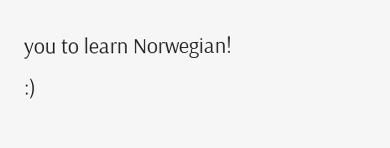you to learn Norwegian! :)